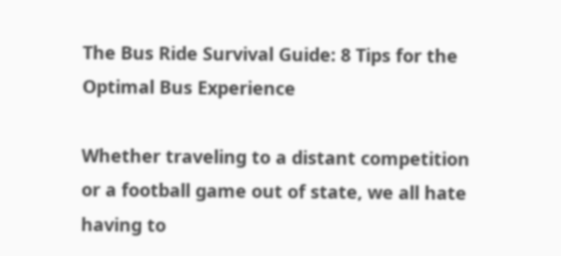The Bus Ride Survival Guide: 8 Tips for the Optimal Bus Experience

Whether traveling to a distant competition or a football game out of state, we all hate having to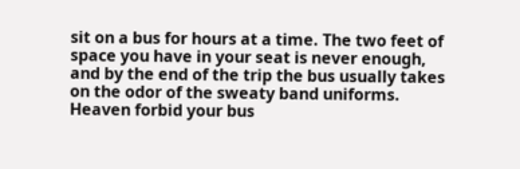sit on a bus for hours at a time. The two feet of space you have in your seat is never enough, and by the end of the trip the bus usually takes on the odor of the sweaty band uniforms. Heaven forbid your bus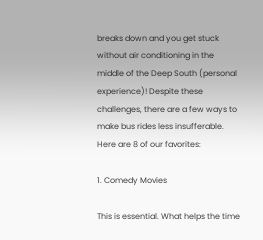breaks down and you get stuck without air conditioning in the middle of the Deep South (personal experience)! Despite these challenges, there are a few ways to make bus rides less insufferable. Here are 8 of our favorites:

1. Comedy Movies

This is essential. What helps the time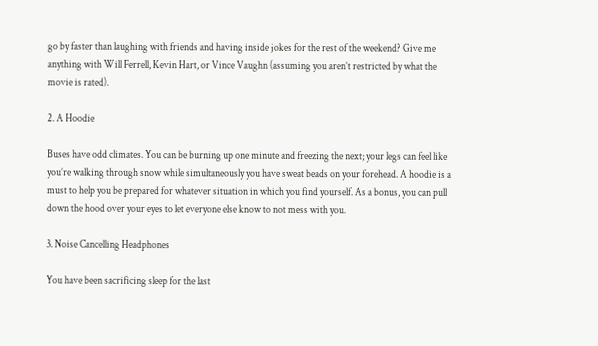go by faster than laughing with friends and having inside jokes for the rest of the weekend? Give me anything with Will Ferrell, Kevin Hart, or Vince Vaughn (assuming you aren’t restricted by what the movie is rated).

2. A Hoodie

Buses have odd climates. You can be burning up one minute and freezing the next; your legs can feel like you’re walking through snow while simultaneously you have sweat beads on your forehead. A hoodie is a must to help you be prepared for whatever situation in which you find yourself. As a bonus, you can pull down the hood over your eyes to let everyone else know to not mess with you.

3. Noise Cancelling Headphones

You have been sacrificing sleep for the last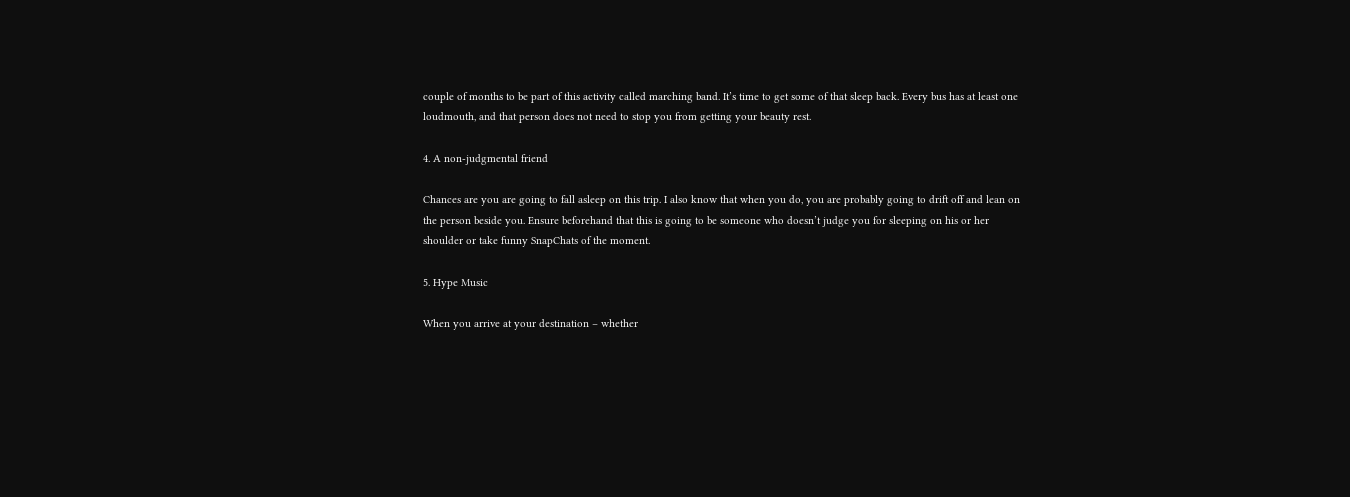couple of months to be part of this activity called marching band. It’s time to get some of that sleep back. Every bus has at least one loudmouth, and that person does not need to stop you from getting your beauty rest.

4. A non-judgmental friend

Chances are you are going to fall asleep on this trip. I also know that when you do, you are probably going to drift off and lean on the person beside you. Ensure beforehand that this is going to be someone who doesn’t judge you for sleeping on his or her shoulder or take funny SnapChats of the moment.

5. Hype Music

When you arrive at your destination – whether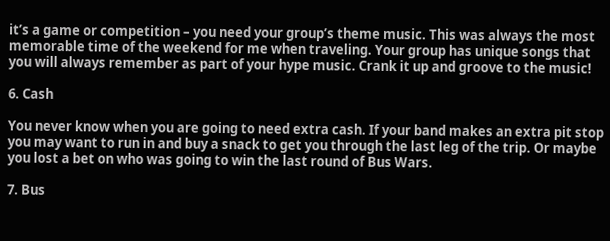it’s a game or competition – you need your group’s theme music. This was always the most memorable time of the weekend for me when traveling. Your group has unique songs that you will always remember as part of your hype music. Crank it up and groove to the music!

6. Cash

You never know when you are going to need extra cash. If your band makes an extra pit stop you may want to run in and buy a snack to get you through the last leg of the trip. Or maybe you lost a bet on who was going to win the last round of Bus Wars.

7. Bus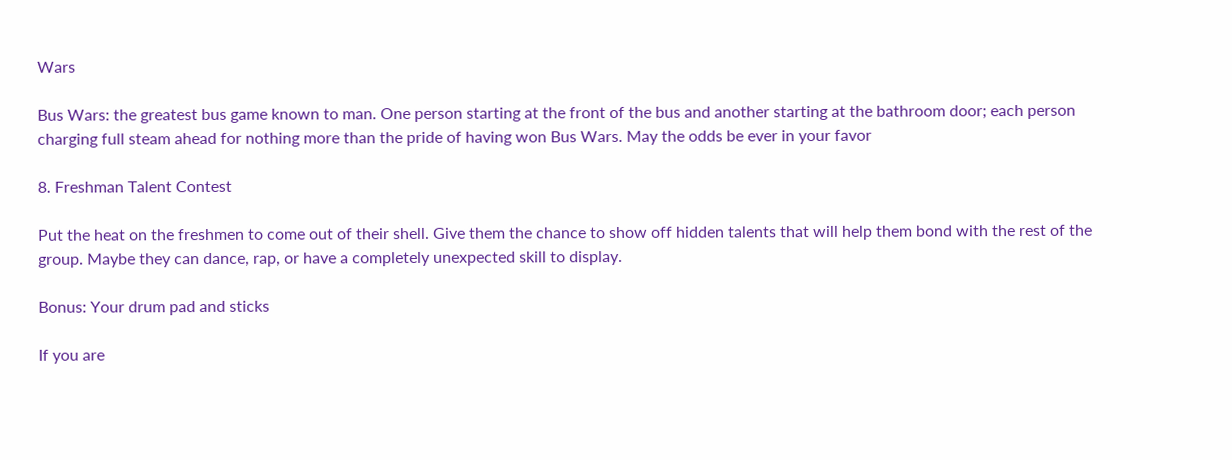Wars

Bus Wars: the greatest bus game known to man. One person starting at the front of the bus and another starting at the bathroom door; each person charging full steam ahead for nothing more than the pride of having won Bus Wars. May the odds be ever in your favor

8. Freshman Talent Contest

Put the heat on the freshmen to come out of their shell. Give them the chance to show off hidden talents that will help them bond with the rest of the group. Maybe they can dance, rap, or have a completely unexpected skill to display.

Bonus: Your drum pad and sticks

If you are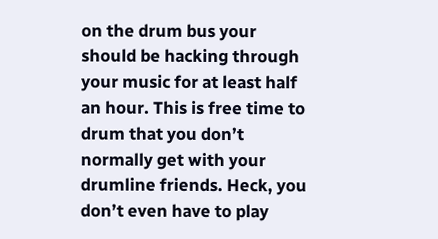on the drum bus your should be hacking through your music for at least half an hour. This is free time to drum that you don’t normally get with your drumline friends. Heck, you don’t even have to play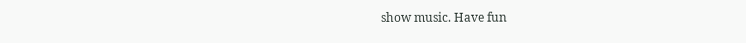show music. Have fun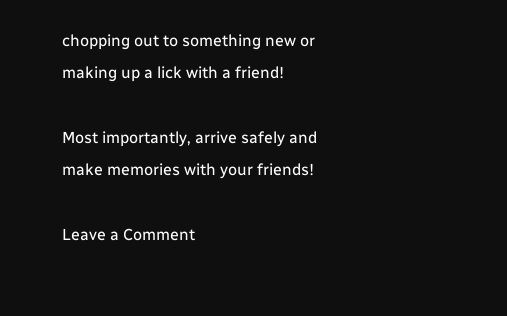chopping out to something new or making up a lick with a friend!

Most importantly, arrive safely and make memories with your friends!

Leave a Comment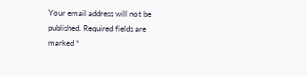Your email address will not be published. Required fields are marked *